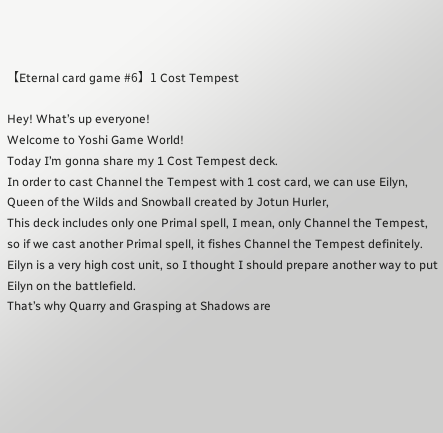【Eternal card game #6】1 Cost Tempest

Hey! What’s up everyone!
Welcome to Yoshi Game World!
Today I’m gonna share my 1 Cost Tempest deck.
In order to cast Channel the Tempest with 1 cost card, we can use Eilyn, Queen of the Wilds and Snowball created by Jotun Hurler,
This deck includes only one Primal spell, I mean, only Channel the Tempest,
so if we cast another Primal spell, it fishes Channel the Tempest definitely.
Eilyn is a very high cost unit, so I thought I should prepare another way to put Eilyn on the battlefield.
That’s why Quarry and Grasping at Shadows are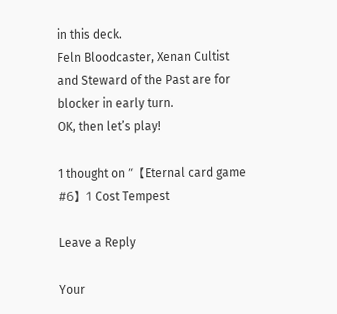in this deck.
Feln Bloodcaster, Xenan Cultist and Steward of the Past are for blocker in early turn.
OK, then let’s play!

1 thought on “【Eternal card game #6】1 Cost Tempest

Leave a Reply

Your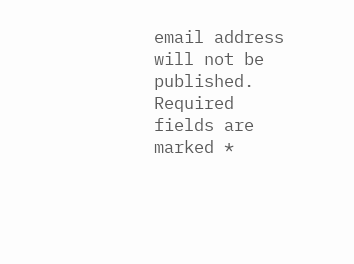email address will not be published. Required fields are marked *